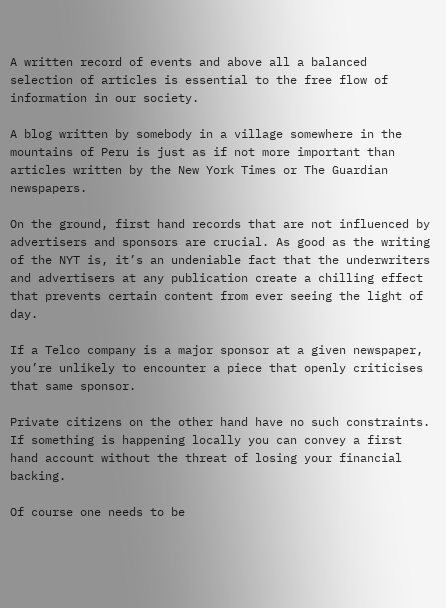A written record of events and above all a balanced selection of articles is essential to the free flow of information in our society.

A blog written by somebody in a village somewhere in the mountains of Peru is just as if not more important than articles written by the New York Times or The Guardian newspapers.

On the ground, first hand records that are not influenced by advertisers and sponsors are crucial. As good as the writing of the NYT is, it’s an undeniable fact that the underwriters and advertisers at any publication create a chilling effect that prevents certain content from ever seeing the light of day.

If a Telco company is a major sponsor at a given newspaper, you’re unlikely to encounter a piece that openly criticises that same sponsor.

Private citizens on the other hand have no such constraints. If something is happening locally you can convey a first hand account without the threat of losing your financial backing.

Of course one needs to be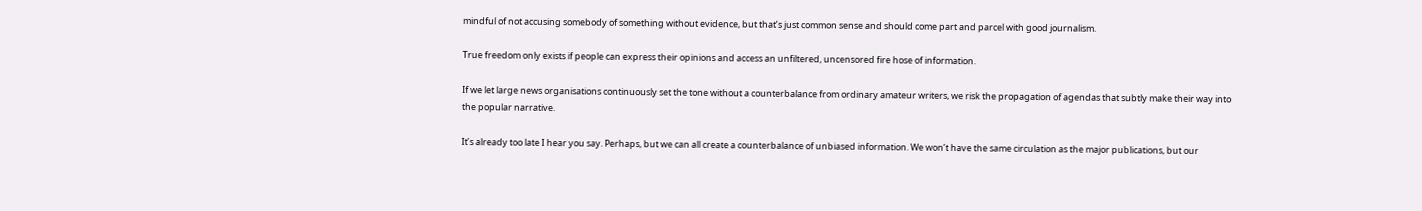mindful of not accusing somebody of something without evidence, but that’s just common sense and should come part and parcel with good journalism.

True freedom only exists if people can express their opinions and access an unfiltered, uncensored fire hose of information.

If we let large news organisations continuously set the tone without a counterbalance from ordinary amateur writers, we risk the propagation of agendas that subtly make their way into the popular narrative.

It’s already too late I hear you say. Perhaps, but we can all create a counterbalance of unbiased information. We won’t have the same circulation as the major publications, but our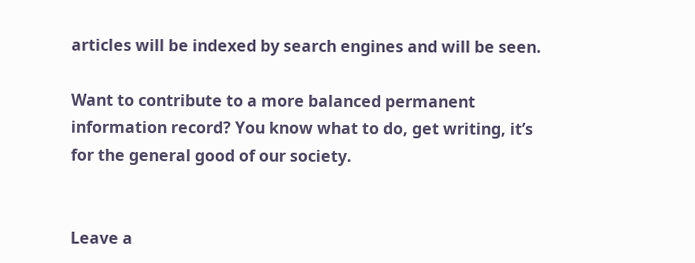articles will be indexed by search engines and will be seen.

Want to contribute to a more balanced permanent information record? You know what to do, get writing, it’s for the general good of our society.


Leave a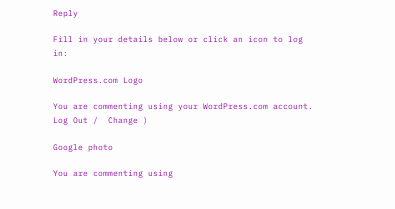Reply

Fill in your details below or click an icon to log in:

WordPress.com Logo

You are commenting using your WordPress.com account. Log Out /  Change )

Google photo

You are commenting using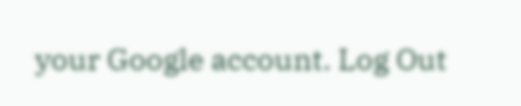your Google account. Log Out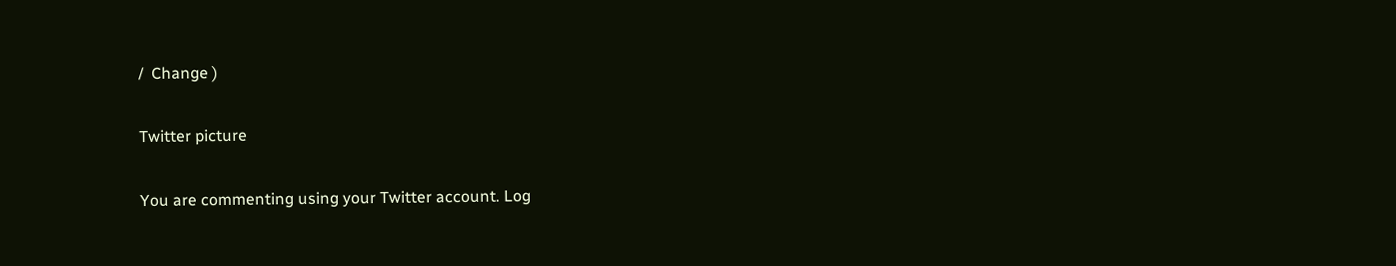/  Change )

Twitter picture

You are commenting using your Twitter account. Log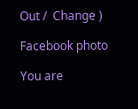Out /  Change )

Facebook photo

You are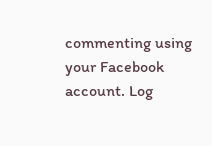commenting using your Facebook account. Log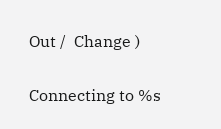Out /  Change )

Connecting to %s